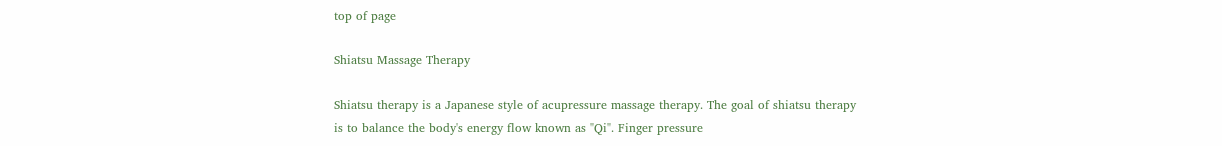top of page

Shiatsu Massage Therapy

Shiatsu therapy is a Japanese style of acupressure massage therapy. The goal of shiatsu therapy is to balance the body's energy flow known as "Qi". Finger pressure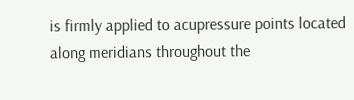is firmly applied to acupressure points located along meridians throughout the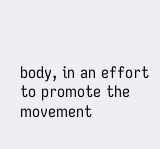body, in an effort to promote the movement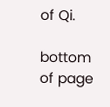of Qi.

bottom of page